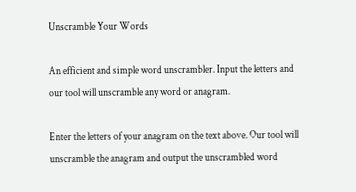Unscramble Your Words

An efficient and simple word unscrambler. Input the letters and our tool will unscramble any word or anagram.

Enter the letters of your anagram on the text above. Our tool will unscramble the anagram and output the unscrambled word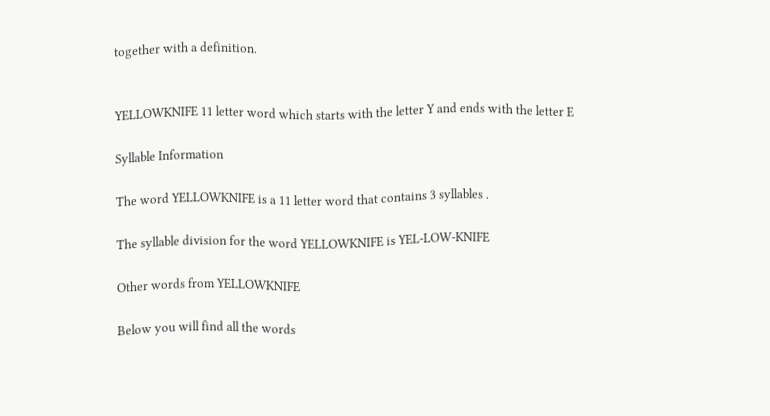together with a definition.


YELLOWKNIFE 11 letter word which starts with the letter Y and ends with the letter E

Syllable Information

The word YELLOWKNIFE is a 11 letter word that contains 3 syllables .

The syllable division for the word YELLOWKNIFE is YEL-LOW-KNIFE

Other words from YELLOWKNIFE

Below you will find all the words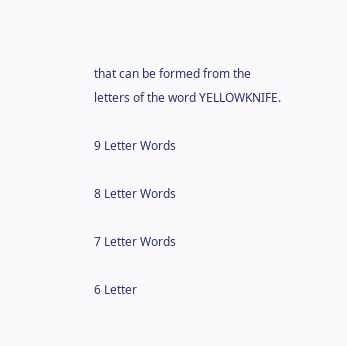that can be formed from the letters of the word YELLOWKNIFE.

9 Letter Words

8 Letter Words

7 Letter Words

6 Letter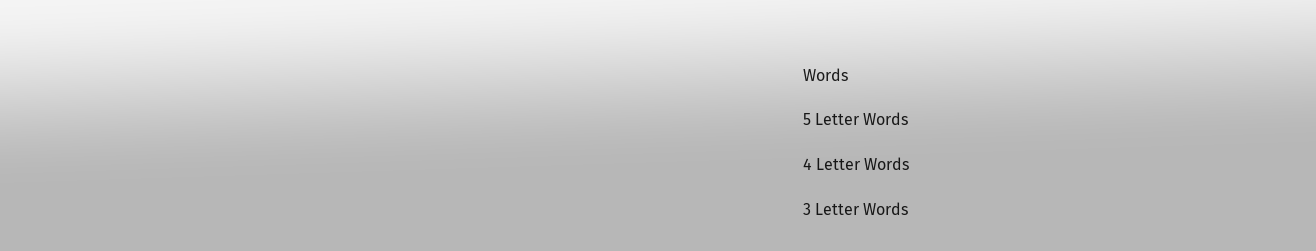Words

5 Letter Words

4 Letter Words

3 Letter Words